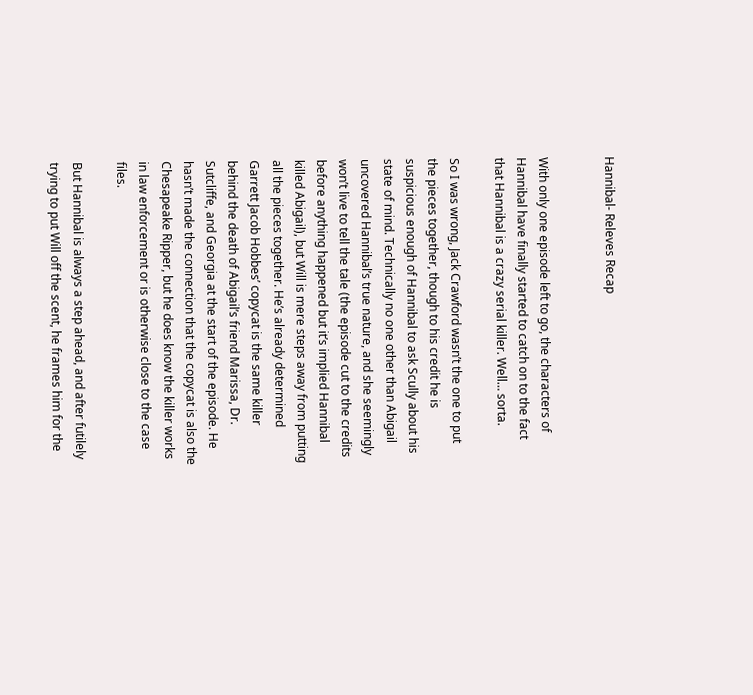Hannibal- Releves Recap


With only one episode left to go, the characters of Hannibal have finally started to catch on to the fact that Hannibal is a crazy serial killer. Well… sorta.

So I was wrong, Jack Crawford wasn’t the one to put the pieces together, though to his credit he is suspicious enough of Hannibal to ask Scully about his state of mind. Technically no one other than Abigail uncovered Hannibal’s true nature, and she seemingly won’t live to tell the tale (the episode cut to the credits before anything happened but it’s implied Hannibal killed Abigail), but Will is mere steps away from putting all the pieces together. He’s already determined Garrett Jacob Hobbes’ copycat is the same killer behind the death of Abigail’s friend Marissa, Dr. Sutcliffe, and Georgia at the start of the episode. He hasn’t made the connection that the copycat is also the Chesapeake Ripper, but he does know the killer works in law enforcement or is otherwise close to the case files.

But Hannibal is always a step ahead, and after futilely trying to put Will off the scent, he frames him for the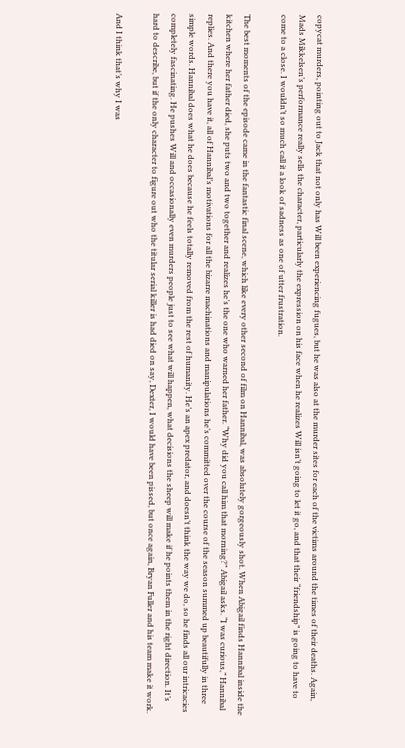copycat murders, pointing out to Jack that not only has Will been experiencing fugues, but he was also at the murder sites for each of the victims around the times of their deaths. Again, Mads Mikkelsen’s performance really sells the character, particularly the expression on his face when he realizes Will isn’t going to let it go, and that their “friendship” is going to have to come to a close. I wouldn’t so much call it a look of sadness as one of utter frustration.

The best moments of the episode came in the fantastic final scene, which like every other second of film on Hannibal, was absolutely gorgeously shot. When Abigail finds Hannibal inside the kitchen where her father died, she puts two and two together and realizes he’s the one who warned her father. “Why did you call him that morning?” Abigail asks. “I was curious,” Hannibal replies. And there you have it, all of Hannibal’s motivations for all the bizarre machinations and manipulations he’s committed over the course of the season summed up beautifully in three simple words. Hannibal does what he does because he feels totally removed from the rest of humanity. He’s an apex predator, and doesn’t think the way we do, so he finds all our intricacies completely fascinating. He pushes Will and occasionally even murders people just to see what will happen, what decisions the sheep will make if he points them in the right direction. It’s hard to describe, but if the only character to figure out who the titular serial killer is had died on say, Dexter, I would have been pissed, but once again, Bryan Fuller and his team make it work.

And I think that’s why I was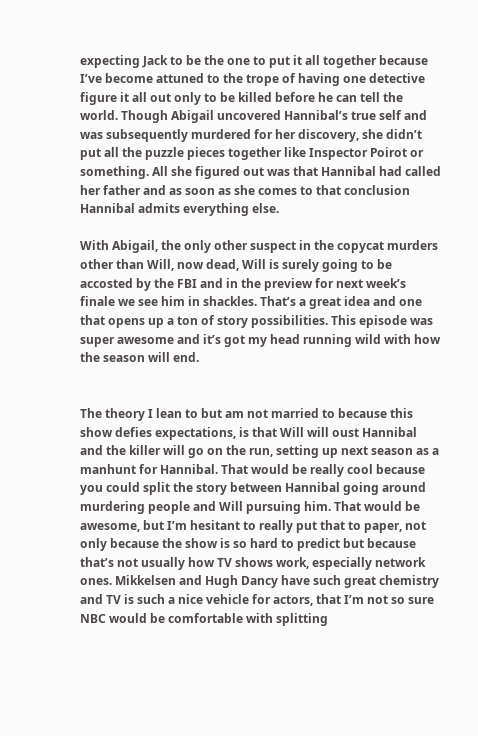expecting Jack to be the one to put it all together because I’ve become attuned to the trope of having one detective figure it all out only to be killed before he can tell the world. Though Abigail uncovered Hannibal’s true self and was subsequently murdered for her discovery, she didn’t put all the puzzle pieces together like Inspector Poirot or something. All she figured out was that Hannibal had called her father and as soon as she comes to that conclusion Hannibal admits everything else.

With Abigail, the only other suspect in the copycat murders other than Will, now dead, Will is surely going to be accosted by the FBI and in the preview for next week’s finale we see him in shackles. That’s a great idea and one that opens up a ton of story possibilities. This episode was super awesome and it’s got my head running wild with how the season will end.


The theory I lean to but am not married to because this show defies expectations, is that Will will oust Hannibal and the killer will go on the run, setting up next season as a manhunt for Hannibal. That would be really cool because you could split the story between Hannibal going around murdering people and Will pursuing him. That would be awesome, but I’m hesitant to really put that to paper, not only because the show is so hard to predict but because that’s not usually how TV shows work, especially network ones. Mikkelsen and Hugh Dancy have such great chemistry and TV is such a nice vehicle for actors, that I’m not so sure NBC would be comfortable with splitting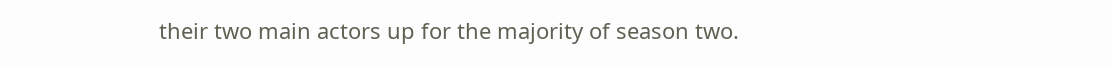their two main actors up for the majority of season two.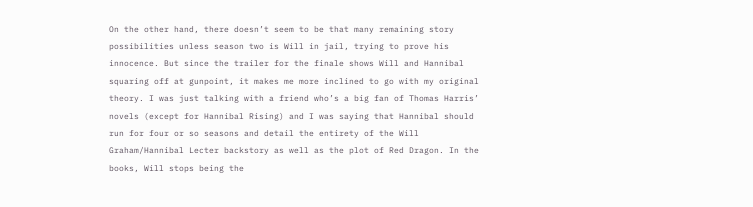On the other hand, there doesn’t seem to be that many remaining story possibilities unless season two is Will in jail, trying to prove his innocence. But since the trailer for the finale shows Will and Hannibal squaring off at gunpoint, it makes me more inclined to go with my original theory. I was just talking with a friend who’s a big fan of Thomas Harris’ novels (except for Hannibal Rising) and I was saying that Hannibal should run for four or so seasons and detail the entirety of the Will Graham/Hannibal Lecter backstory as well as the plot of Red Dragon. In the books, Will stops being the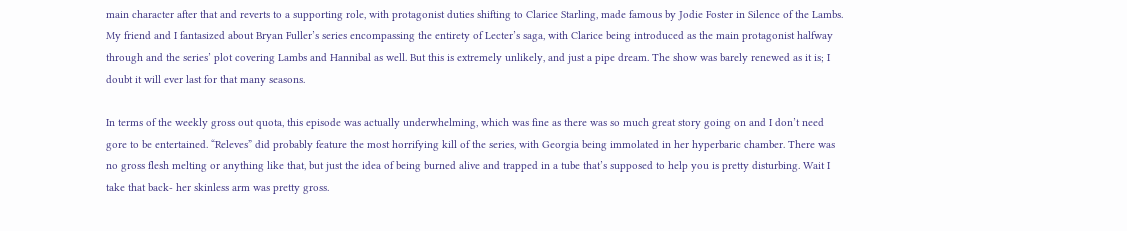main character after that and reverts to a supporting role, with protagonist duties shifting to Clarice Starling, made famous by Jodie Foster in Silence of the Lambs. My friend and I fantasized about Bryan Fuller’s series encompassing the entirety of Lecter’s saga, with Clarice being introduced as the main protagonist halfway through and the series’ plot covering Lambs and Hannibal as well. But this is extremely unlikely, and just a pipe dream. The show was barely renewed as it is; I doubt it will ever last for that many seasons.

In terms of the weekly gross out quota, this episode was actually underwhelming, which was fine as there was so much great story going on and I don’t need gore to be entertained. “Releves” did probably feature the most horrifying kill of the series, with Georgia being immolated in her hyperbaric chamber. There was no gross flesh melting or anything like that, but just the idea of being burned alive and trapped in a tube that’s supposed to help you is pretty disturbing. Wait I take that back- her skinless arm was pretty gross.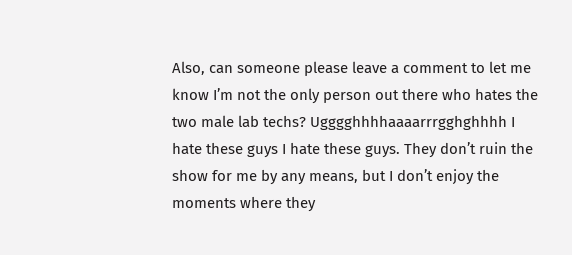Also, can someone please leave a comment to let me know I’m not the only person out there who hates the two male lab techs? Ugggghhhhaaaarrrgghghhhh I hate these guys I hate these guys. They don’t ruin the show for me by any means, but I don’t enjoy the moments where they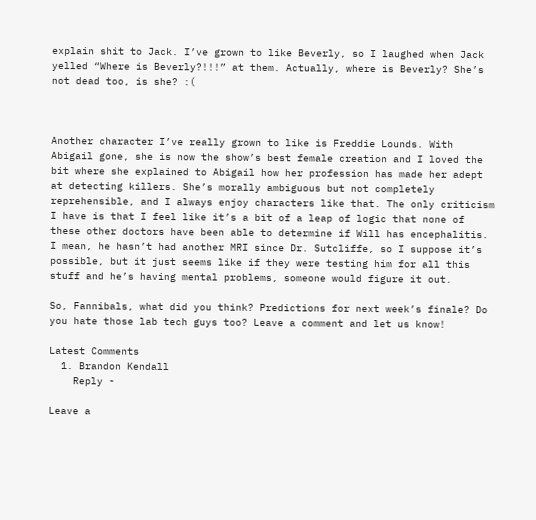explain shit to Jack. I’ve grown to like Beverly, so I laughed when Jack yelled “Where is Beverly?!!!” at them. Actually, where is Beverly? She’s not dead too, is she? :(



Another character I’ve really grown to like is Freddie Lounds. With Abigail gone, she is now the show’s best female creation and I loved the bit where she explained to Abigail how her profession has made her adept at detecting killers. She’s morally ambiguous but not completely reprehensible, and I always enjoy characters like that. The only criticism I have is that I feel like it’s a bit of a leap of logic that none of these other doctors have been able to determine if Will has encephalitis. I mean, he hasn’t had another MRI since Dr. Sutcliffe, so I suppose it’s possible, but it just seems like if they were testing him for all this stuff and he’s having mental problems, someone would figure it out.

So, Fannibals, what did you think? Predictions for next week’s finale? Do you hate those lab tech guys too? Leave a comment and let us know!

Latest Comments
  1. Brandon Kendall
    Reply -

Leave a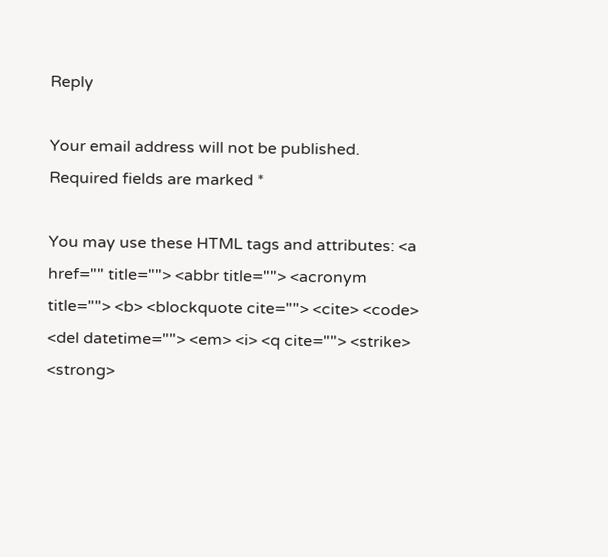Reply

Your email address will not be published. Required fields are marked *

You may use these HTML tags and attributes: <a href="" title=""> <abbr title=""> <acronym title=""> <b> <blockquote cite=""> <cite> <code> <del datetime=""> <em> <i> <q cite=""> <strike> <strong>